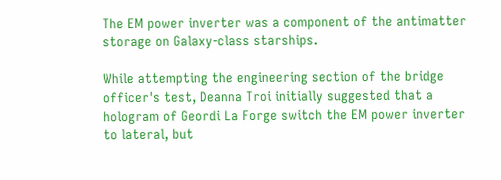The EM power inverter was a component of the antimatter storage on Galaxy-class starships.

While attempting the engineering section of the bridge officer's test, Deanna Troi initially suggested that a hologram of Geordi La Forge switch the EM power inverter to lateral, but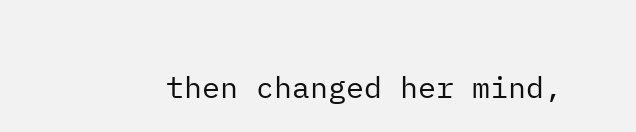then changed her mind,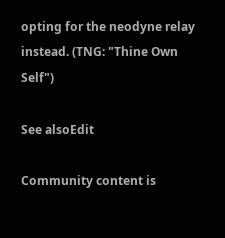opting for the neodyne relay instead. (TNG: "Thine Own Self")

See alsoEdit

Community content is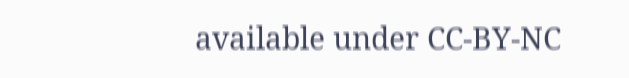available under CC-BY-NC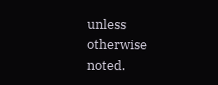unless otherwise noted.